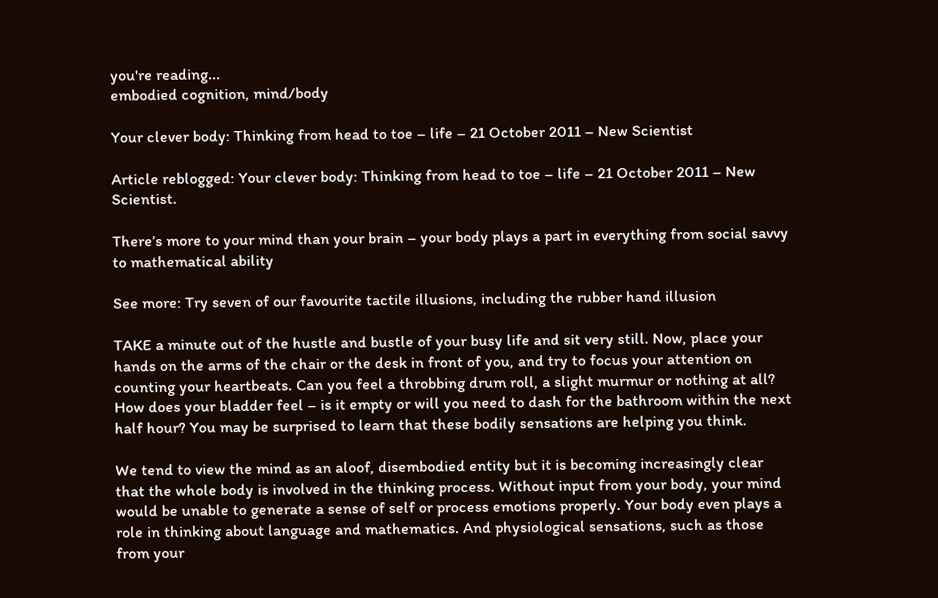you're reading...
embodied cognition, mind/body

Your clever body: Thinking from head to toe – life – 21 October 2011 – New Scientist

Article reblogged: Your clever body: Thinking from head to toe – life – 21 October 2011 – New Scientist.

There’s more to your mind than your brain – your body plays a part in everything from social savvy to mathematical ability

See more: Try seven of our favourite tactile illusions, including the rubber hand illusion

TAKE a minute out of the hustle and bustle of your busy life and sit very still. Now, place your hands on the arms of the chair or the desk in front of you, and try to focus your attention on counting your heartbeats. Can you feel a throbbing drum roll, a slight murmur or nothing at all? How does your bladder feel – is it empty or will you need to dash for the bathroom within the next half hour? You may be surprised to learn that these bodily sensations are helping you think.

We tend to view the mind as an aloof, disembodied entity but it is becoming increasingly clear that the whole body is involved in the thinking process. Without input from your body, your mind would be unable to generate a sense of self or process emotions properly. Your body even plays a role in thinking about language and mathematics. And physiological sensations, such as those from your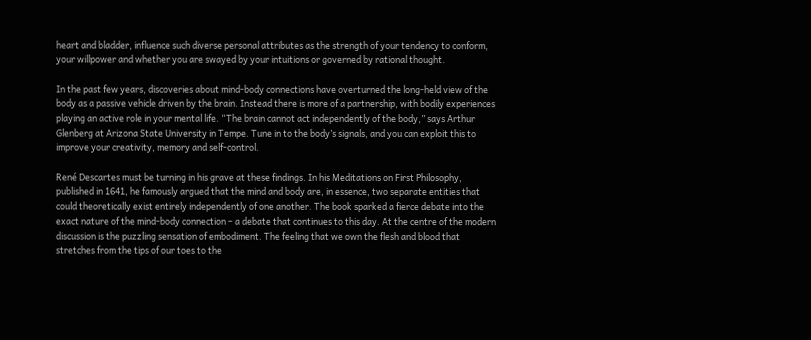heart and bladder, influence such diverse personal attributes as the strength of your tendency to conform, your willpower and whether you are swayed by your intuitions or governed by rational thought.

In the past few years, discoveries about mind-body connections have overturned the long-held view of the body as a passive vehicle driven by the brain. Instead there is more of a partnership, with bodily experiences playing an active role in your mental life. “The brain cannot act independently of the body,” says Arthur Glenberg at Arizona State University in Tempe. Tune in to the body’s signals, and you can exploit this to improve your creativity, memory and self-control.

René Descartes must be turning in his grave at these findings. In his Meditations on First Philosophy, published in 1641, he famously argued that the mind and body are, in essence, two separate entities that could theoretically exist entirely independently of one another. The book sparked a fierce debate into the exact nature of the mind-body connection – a debate that continues to this day. At the centre of the modern discussion is the puzzling sensation of embodiment. The feeling that we own the flesh and blood that stretches from the tips of our toes to the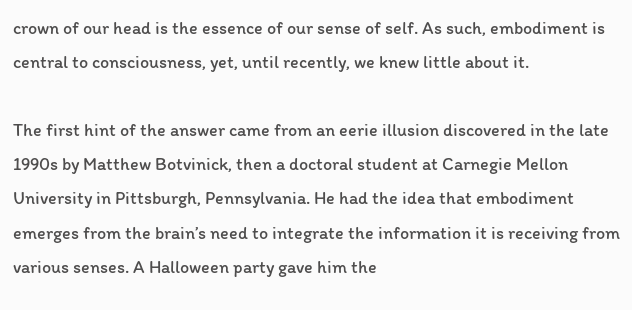crown of our head is the essence of our sense of self. As such, embodiment is central to consciousness, yet, until recently, we knew little about it.

The first hint of the answer came from an eerie illusion discovered in the late 1990s by Matthew Botvinick, then a doctoral student at Carnegie Mellon University in Pittsburgh, Pennsylvania. He had the idea that embodiment emerges from the brain’s need to integrate the information it is receiving from various senses. A Halloween party gave him the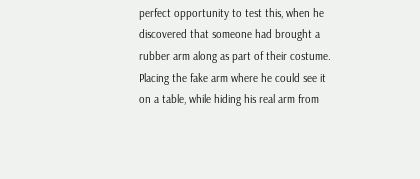perfect opportunity to test this, when he discovered that someone had brought a rubber arm along as part of their costume. Placing the fake arm where he could see it on a table, while hiding his real arm from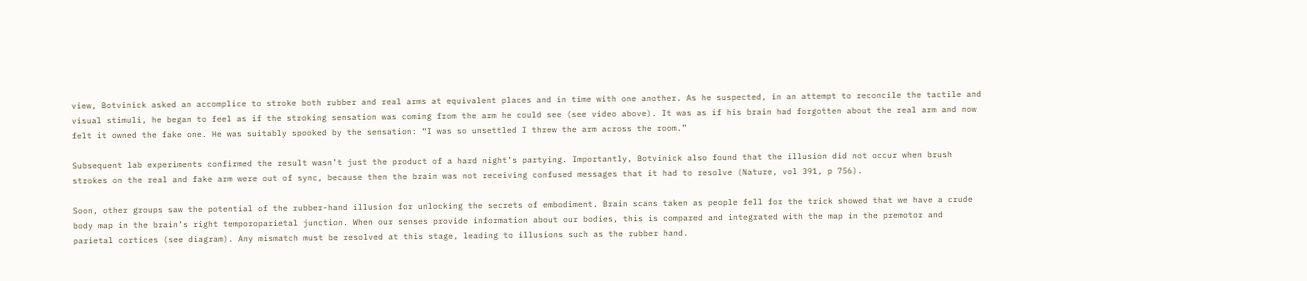view, Botvinick asked an accomplice to stroke both rubber and real arms at equivalent places and in time with one another. As he suspected, in an attempt to reconcile the tactile and visual stimuli, he began to feel as if the stroking sensation was coming from the arm he could see (see video above). It was as if his brain had forgotten about the real arm and now felt it owned the fake one. He was suitably spooked by the sensation: “I was so unsettled I threw the arm across the room.”

Subsequent lab experiments confirmed the result wasn’t just the product of a hard night’s partying. Importantly, Botvinick also found that the illusion did not occur when brush strokes on the real and fake arm were out of sync, because then the brain was not receiving confused messages that it had to resolve (Nature, vol 391, p 756).

Soon, other groups saw the potential of the rubber-hand illusion for unlocking the secrets of embodiment. Brain scans taken as people fell for the trick showed that we have a crude body map in the brain’s right temporoparietal junction. When our senses provide information about our bodies, this is compared and integrated with the map in the premotor and parietal cortices (see diagram). Any mismatch must be resolved at this stage, leading to illusions such as the rubber hand.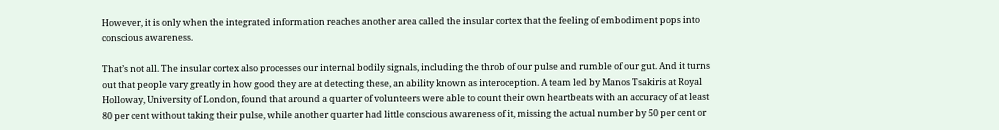However, it is only when the integrated information reaches another area called the insular cortex that the feeling of embodiment pops into conscious awareness.

That’s not all. The insular cortex also processes our internal bodily signals, including the throb of our pulse and rumble of our gut. And it turns out that people vary greatly in how good they are at detecting these, an ability known as interoception. A team led by Manos Tsakiris at Royal Holloway, University of London, found that around a quarter of volunteers were able to count their own heartbeats with an accuracy of at least 80 per cent without taking their pulse, while another quarter had little conscious awareness of it, missing the actual number by 50 per cent or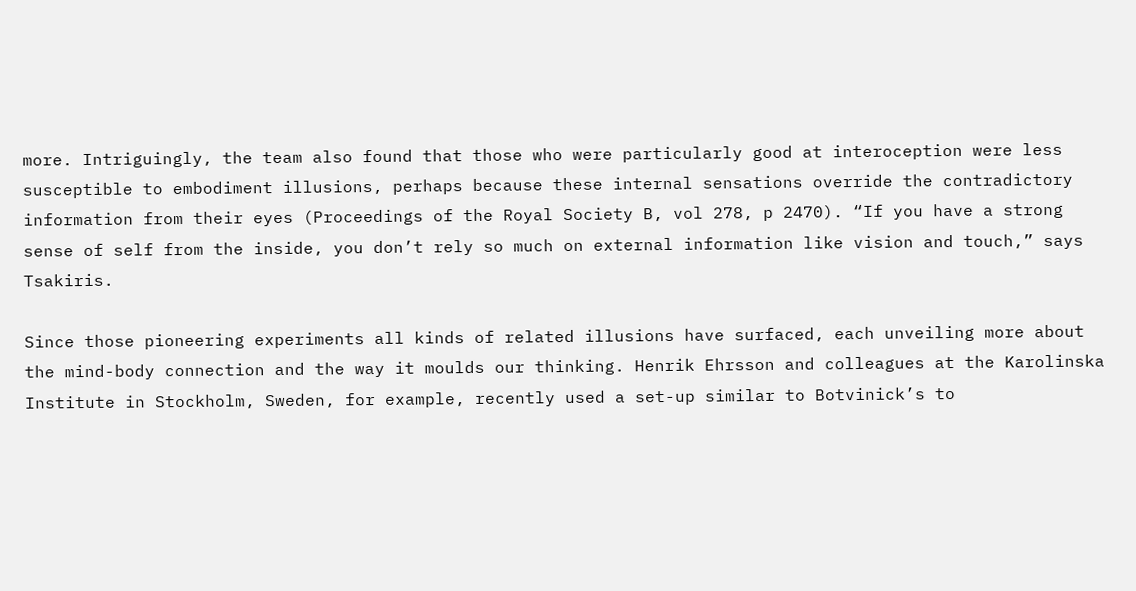more. Intriguingly, the team also found that those who were particularly good at interoception were less susceptible to embodiment illusions, perhaps because these internal sensations override the contradictory information from their eyes (Proceedings of the Royal Society B, vol 278, p 2470). “If you have a strong sense of self from the inside, you don’t rely so much on external information like vision and touch,” says Tsakiris.

Since those pioneering experiments all kinds of related illusions have surfaced, each unveiling more about the mind-body connection and the way it moulds our thinking. Henrik Ehrsson and colleagues at the Karolinska Institute in Stockholm, Sweden, for example, recently used a set-up similar to Botvinick’s to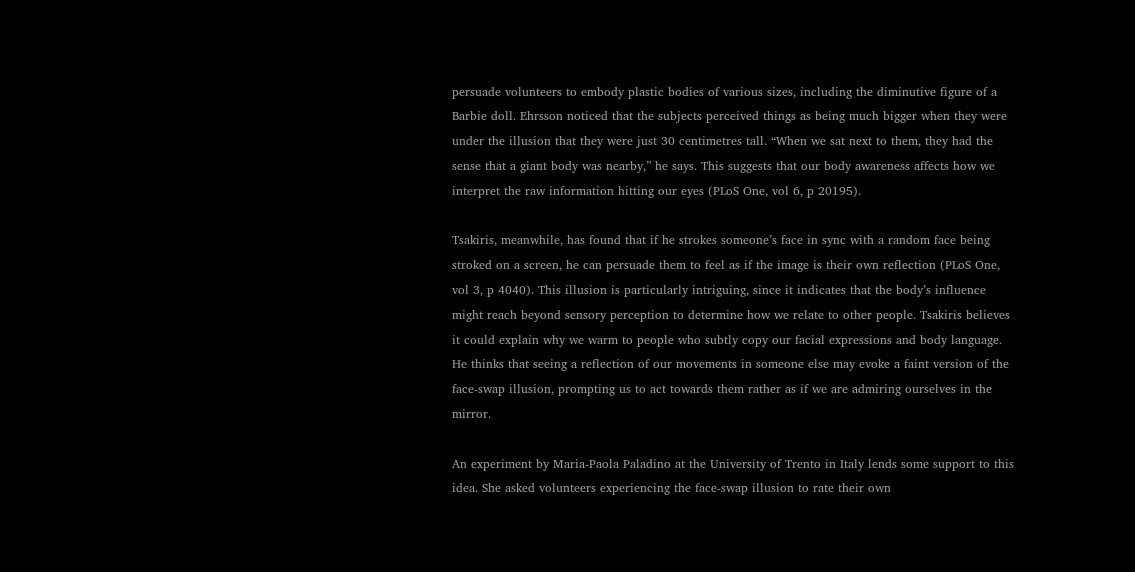persuade volunteers to embody plastic bodies of various sizes, including the diminutive figure of a Barbie doll. Ehrsson noticed that the subjects perceived things as being much bigger when they were under the illusion that they were just 30 centimetres tall. “When we sat next to them, they had the sense that a giant body was nearby,” he says. This suggests that our body awareness affects how we interpret the raw information hitting our eyes (PLoS One, vol 6, p 20195).

Tsakiris, meanwhile, has found that if he strokes someone’s face in sync with a random face being stroked on a screen, he can persuade them to feel as if the image is their own reflection (PLoS One, vol 3, p 4040). This illusion is particularly intriguing, since it indicates that the body’s influence might reach beyond sensory perception to determine how we relate to other people. Tsakiris believes it could explain why we warm to people who subtly copy our facial expressions and body language. He thinks that seeing a reflection of our movements in someone else may evoke a faint version of the face-swap illusion, prompting us to act towards them rather as if we are admiring ourselves in the mirror.

An experiment by Maria-Paola Paladino at the University of Trento in Italy lends some support to this idea. She asked volunteers experiencing the face-swap illusion to rate their own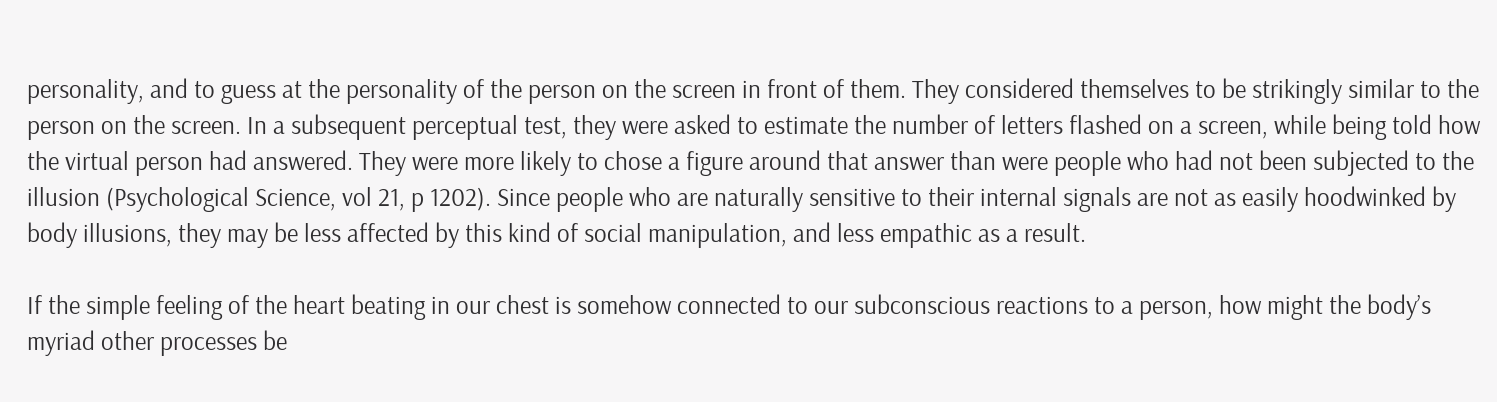personality, and to guess at the personality of the person on the screen in front of them. They considered themselves to be strikingly similar to the person on the screen. In a subsequent perceptual test, they were asked to estimate the number of letters flashed on a screen, while being told how the virtual person had answered. They were more likely to chose a figure around that answer than were people who had not been subjected to the illusion (Psychological Science, vol 21, p 1202). Since people who are naturally sensitive to their internal signals are not as easily hoodwinked by body illusions, they may be less affected by this kind of social manipulation, and less empathic as a result.

If the simple feeling of the heart beating in our chest is somehow connected to our subconscious reactions to a person, how might the body’s myriad other processes be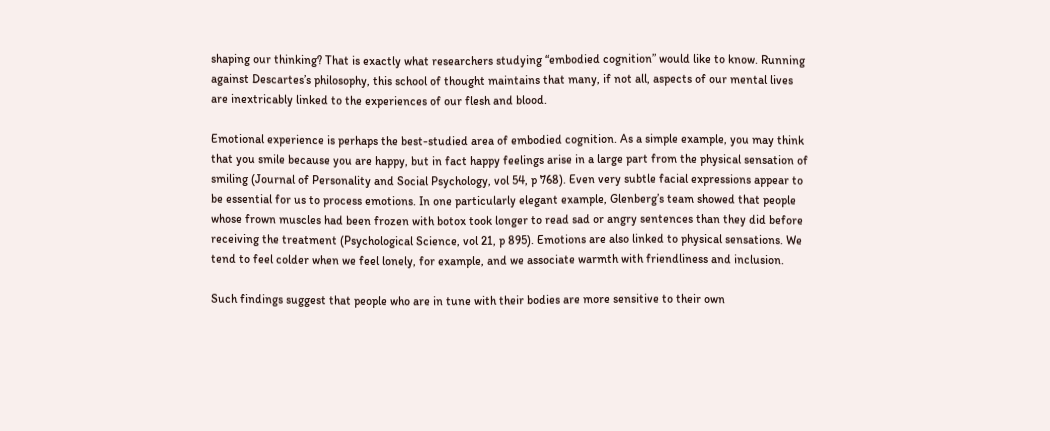shaping our thinking? That is exactly what researchers studying “embodied cognition” would like to know. Running against Descartes’s philosophy, this school of thought maintains that many, if not all, aspects of our mental lives are inextricably linked to the experiences of our flesh and blood.

Emotional experience is perhaps the best-studied area of embodied cognition. As a simple example, you may think that you smile because you are happy, but in fact happy feelings arise in a large part from the physical sensation of smiling (Journal of Personality and Social Psychology, vol 54, p 768). Even very subtle facial expressions appear to be essential for us to process emotions. In one particularly elegant example, Glenberg’s team showed that people whose frown muscles had been frozen with botox took longer to read sad or angry sentences than they did before receiving the treatment (Psychological Science, vol 21, p 895). Emotions are also linked to physical sensations. We tend to feel colder when we feel lonely, for example, and we associate warmth with friendliness and inclusion.

Such findings suggest that people who are in tune with their bodies are more sensitive to their own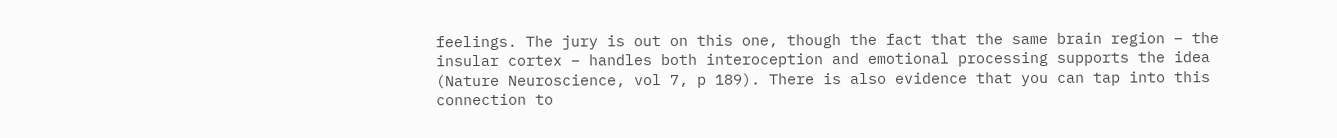feelings. The jury is out on this one, though the fact that the same brain region – the insular cortex – handles both interoception and emotional processing supports the idea (Nature Neuroscience, vol 7, p 189). There is also evidence that you can tap into this connection to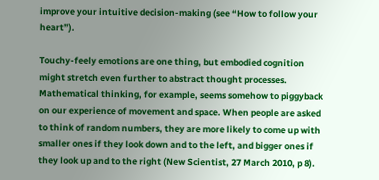improve your intuitive decision-making (see “How to follow your heart”).

Touchy-feely emotions are one thing, but embodied cognition might stretch even further to abstract thought processes. Mathematical thinking, for example, seems somehow to piggyback on our experience of movement and space. When people are asked to think of random numbers, they are more likely to come up with smaller ones if they look down and to the left, and bigger ones if they look up and to the right (New Scientist, 27 March 2010, p 8).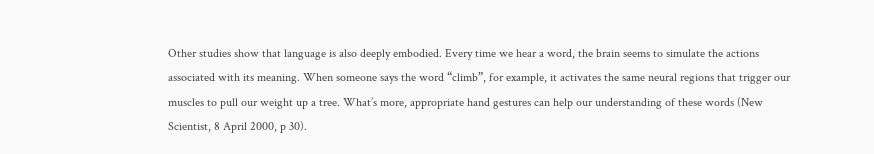Other studies show that language is also deeply embodied. Every time we hear a word, the brain seems to simulate the actions associated with its meaning. When someone says the word “climb”, for example, it activates the same neural regions that trigger our muscles to pull our weight up a tree. What’s more, appropriate hand gestures can help our understanding of these words (New Scientist, 8 April 2000, p 30).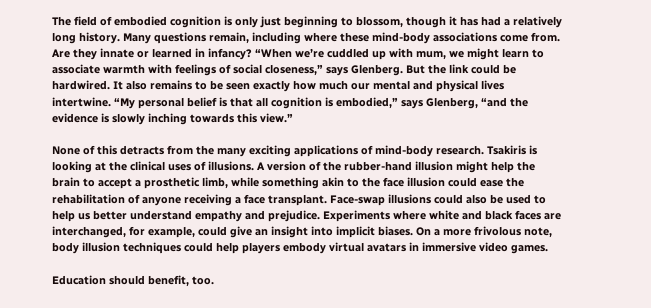The field of embodied cognition is only just beginning to blossom, though it has had a relatively long history. Many questions remain, including where these mind-body associations come from. Are they innate or learned in infancy? “When we’re cuddled up with mum, we might learn to associate warmth with feelings of social closeness,” says Glenberg. But the link could be hardwired. It also remains to be seen exactly how much our mental and physical lives intertwine. “My personal belief is that all cognition is embodied,” says Glenberg, “and the evidence is slowly inching towards this view.”

None of this detracts from the many exciting applications of mind-body research. Tsakiris is looking at the clinical uses of illusions. A version of the rubber-hand illusion might help the brain to accept a prosthetic limb, while something akin to the face illusion could ease the rehabilitation of anyone receiving a face transplant. Face-swap illusions could also be used to help us better understand empathy and prejudice. Experiments where white and black faces are interchanged, for example, could give an insight into implicit biases. On a more frivolous note, body illusion techniques could help players embody virtual avatars in immersive video games.

Education should benefit, too.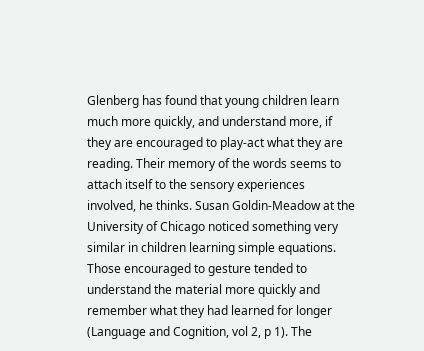Glenberg has found that young children learn much more quickly, and understand more, if they are encouraged to play-act what they are reading. Their memory of the words seems to attach itself to the sensory experiences involved, he thinks. Susan Goldin-Meadow at the University of Chicago noticed something very similar in children learning simple equations. Those encouraged to gesture tended to understand the material more quickly and remember what they had learned for longer (Language and Cognition, vol 2, p 1). The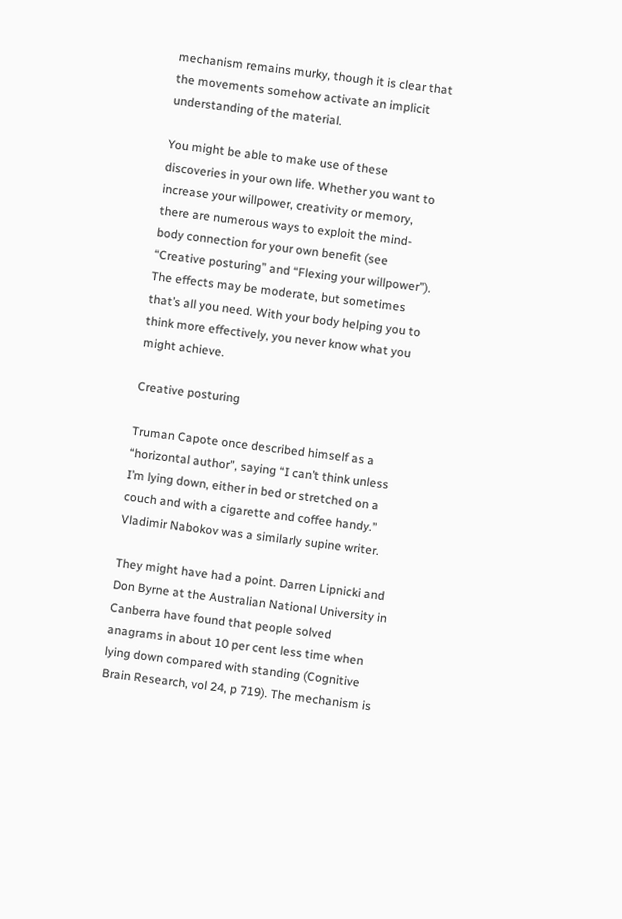mechanism remains murky, though it is clear that the movements somehow activate an implicit understanding of the material.

You might be able to make use of these discoveries in your own life. Whether you want to increase your willpower, creativity or memory, there are numerous ways to exploit the mind-body connection for your own benefit (see “Creative posturing” and “Flexing your willpower”). The effects may be moderate, but sometimes that’s all you need. With your body helping you to think more effectively, you never know what you might achieve.

Creative posturing

Truman Capote once described himself as a “horizontal author”, saying “I can’t think unless I’m lying down, either in bed or stretched on a couch and with a cigarette and coffee handy.” Vladimir Nabokov was a similarly supine writer.

They might have had a point. Darren Lipnicki and Don Byrne at the Australian National University in Canberra have found that people solved anagrams in about 10 per cent less time when lying down compared with standing (Cognitive Brain Research, vol 24, p 719). The mechanism is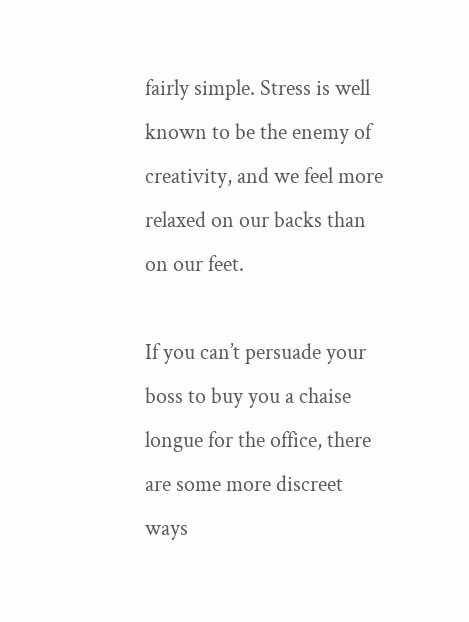fairly simple. Stress is well known to be the enemy of creativity, and we feel more relaxed on our backs than on our feet.

If you can’t persuade your boss to buy you a chaise longue for the office, there are some more discreet ways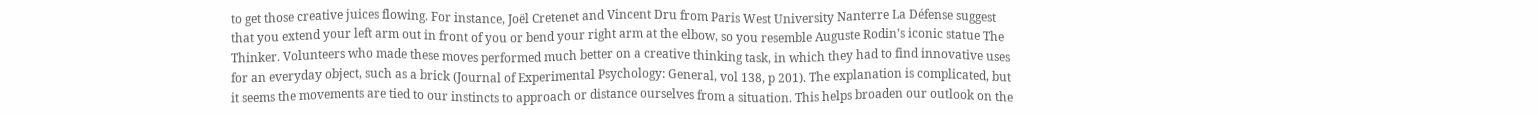to get those creative juices flowing. For instance, Joël Cretenet and Vincent Dru from Paris West University Nanterre La Défense suggest that you extend your left arm out in front of you or bend your right arm at the elbow, so you resemble Auguste Rodin’s iconic statue The Thinker. Volunteers who made these moves performed much better on a creative thinking task, in which they had to find innovative uses for an everyday object, such as a brick (Journal of Experimental Psychology: General, vol 138, p 201). The explanation is complicated, but it seems the movements are tied to our instincts to approach or distance ourselves from a situation. This helps broaden our outlook on the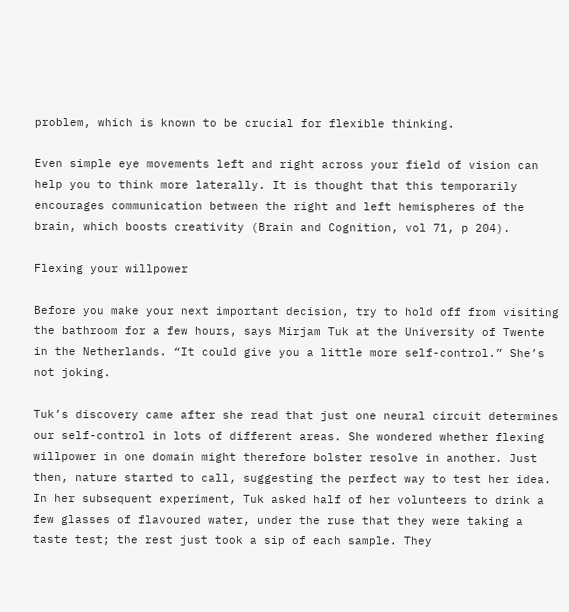problem, which is known to be crucial for flexible thinking.

Even simple eye movements left and right across your field of vision can help you to think more laterally. It is thought that this temporarily encourages communication between the right and left hemispheres of the brain, which boosts creativity (Brain and Cognition, vol 71, p 204).

Flexing your willpower

Before you make your next important decision, try to hold off from visiting the bathroom for a few hours, says Mirjam Tuk at the University of Twente in the Netherlands. “It could give you a little more self-control.” She’s not joking.

Tuk’s discovery came after she read that just one neural circuit determines our self-control in lots of different areas. She wondered whether flexing willpower in one domain might therefore bolster resolve in another. Just then, nature started to call, suggesting the perfect way to test her idea. In her subsequent experiment, Tuk asked half of her volunteers to drink a few glasses of flavoured water, under the ruse that they were taking a taste test; the rest just took a sip of each sample. They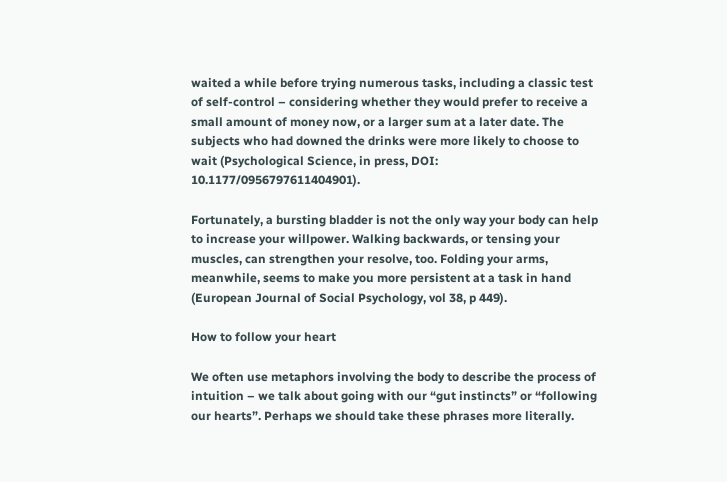waited a while before trying numerous tasks, including a classic test of self-control – considering whether they would prefer to receive a small amount of money now, or a larger sum at a later date. The subjects who had downed the drinks were more likely to choose to wait (Psychological Science, in press, DOI: 10.1177/0956797611404901).

Fortunately, a bursting bladder is not the only way your body can help to increase your willpower. Walking backwards, or tensing your muscles, can strengthen your resolve, too. Folding your arms, meanwhile, seems to make you more persistent at a task in hand (European Journal of Social Psychology, vol 38, p 449).

How to follow your heart

We often use metaphors involving the body to describe the process of intuition – we talk about going with our “gut instincts” or “following our hearts”. Perhaps we should take these phrases more literally.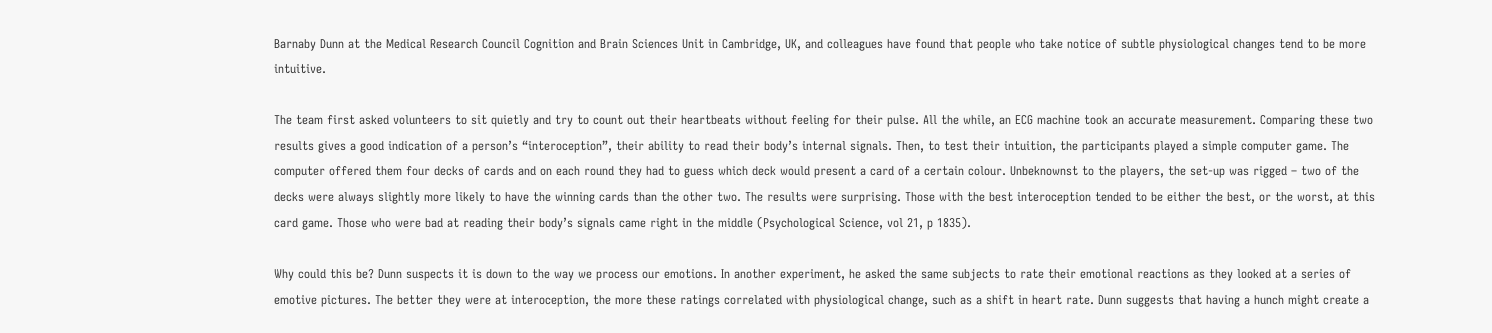Barnaby Dunn at the Medical Research Council Cognition and Brain Sciences Unit in Cambridge, UK, and colleagues have found that people who take notice of subtle physiological changes tend to be more intuitive.

The team first asked volunteers to sit quietly and try to count out their heartbeats without feeling for their pulse. All the while, an ECG machine took an accurate measurement. Comparing these two results gives a good indication of a person’s “interoception”, their ability to read their body’s internal signals. Then, to test their intuition, the participants played a simple computer game. The computer offered them four decks of cards and on each round they had to guess which deck would present a card of a certain colour. Unbeknownst to the players, the set-up was rigged – two of the decks were always slightly more likely to have the winning cards than the other two. The results were surprising. Those with the best interoception tended to be either the best, or the worst, at this card game. Those who were bad at reading their body’s signals came right in the middle (Psychological Science, vol 21, p 1835).

Why could this be? Dunn suspects it is down to the way we process our emotions. In another experiment, he asked the same subjects to rate their emotional reactions as they looked at a series of emotive pictures. The better they were at interoception, the more these ratings correlated with physiological change, such as a shift in heart rate. Dunn suggests that having a hunch might create a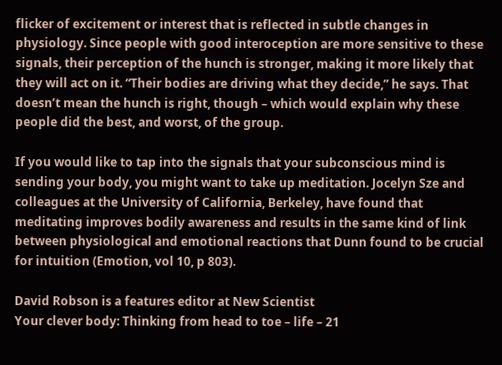flicker of excitement or interest that is reflected in subtle changes in physiology. Since people with good interoception are more sensitive to these signals, their perception of the hunch is stronger, making it more likely that they will act on it. “Their bodies are driving what they decide,” he says. That doesn’t mean the hunch is right, though – which would explain why these people did the best, and worst, of the group.

If you would like to tap into the signals that your subconscious mind is sending your body, you might want to take up meditation. Jocelyn Sze and colleagues at the University of California, Berkeley, have found that meditating improves bodily awareness and results in the same kind of link between physiological and emotional reactions that Dunn found to be crucial for intuition (Emotion, vol 10, p 803).

David Robson is a features editor at New Scientist
Your clever body: Thinking from head to toe – life – 21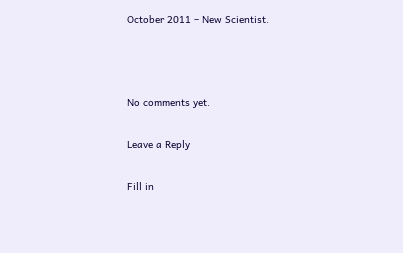October 2011 – New Scientist.



No comments yet.

Leave a Reply

Fill in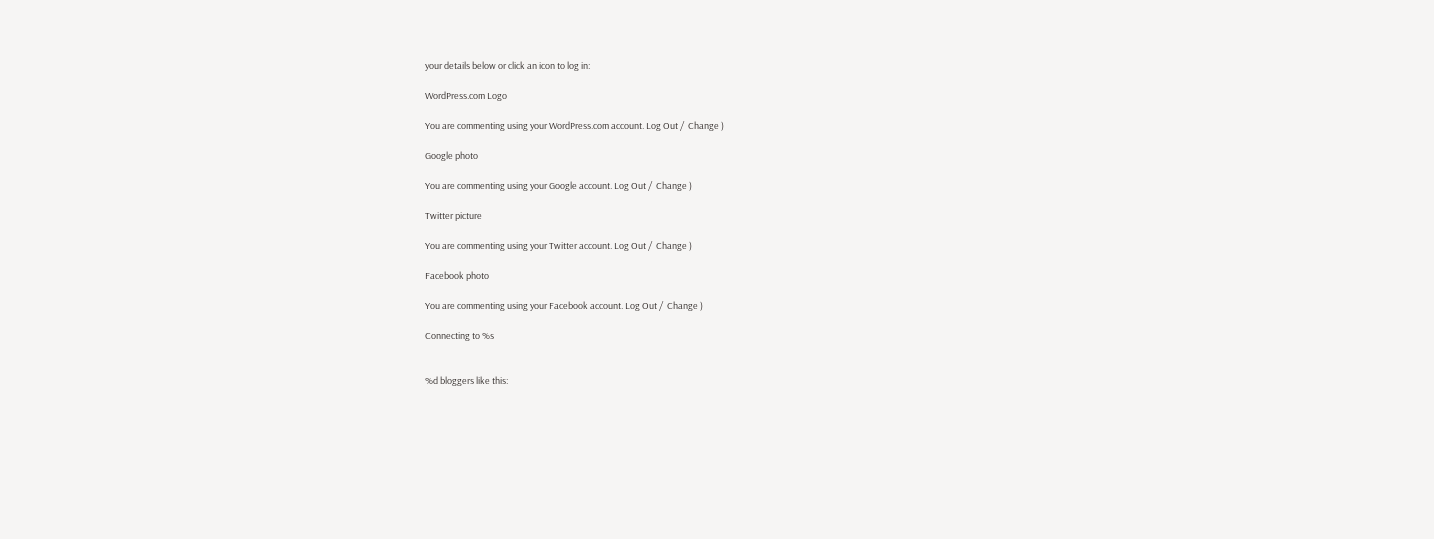your details below or click an icon to log in:

WordPress.com Logo

You are commenting using your WordPress.com account. Log Out /  Change )

Google photo

You are commenting using your Google account. Log Out /  Change )

Twitter picture

You are commenting using your Twitter account. Log Out /  Change )

Facebook photo

You are commenting using your Facebook account. Log Out /  Change )

Connecting to %s


%d bloggers like this: